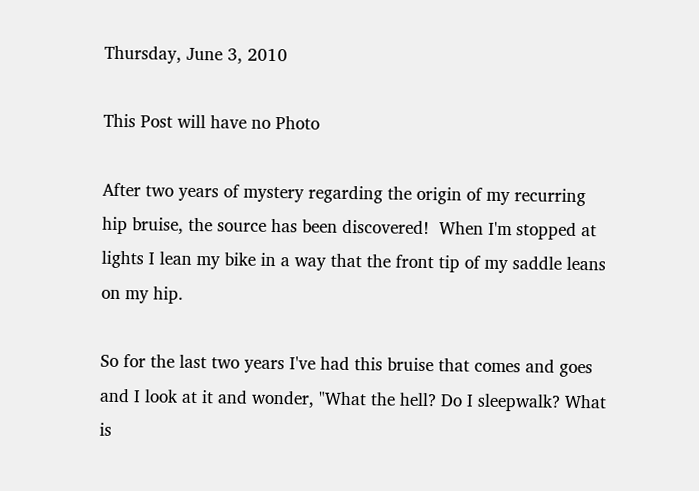Thursday, June 3, 2010

This Post will have no Photo

After two years of mystery regarding the origin of my recurring hip bruise, the source has been discovered!  When I'm stopped at lights I lean my bike in a way that the front tip of my saddle leans on my hip.

So for the last two years I've had this bruise that comes and goes and I look at it and wonder, "What the hell? Do I sleepwalk? What is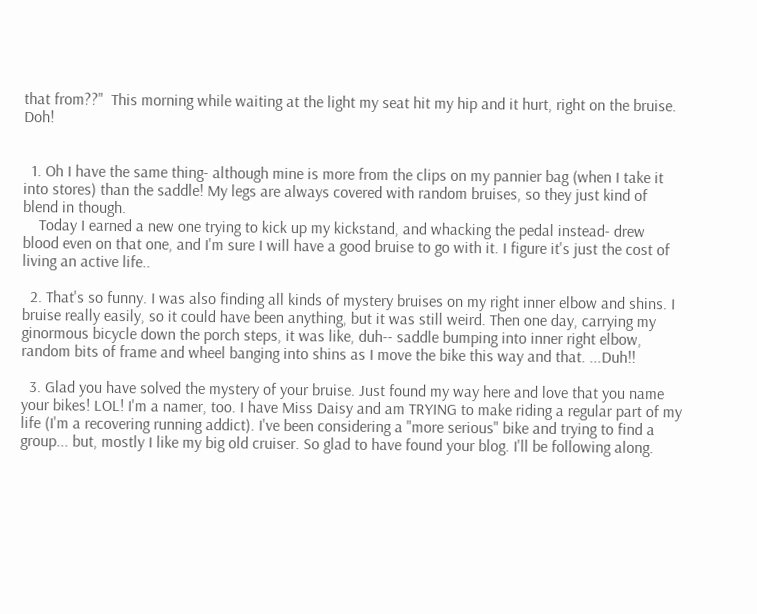that from??"  This morning while waiting at the light my seat hit my hip and it hurt, right on the bruise.  Doh!


  1. Oh I have the same thing- although mine is more from the clips on my pannier bag (when I take it into stores) than the saddle! My legs are always covered with random bruises, so they just kind of blend in though.
    Today I earned a new one trying to kick up my kickstand, and whacking the pedal instead- drew blood even on that one, and I'm sure I will have a good bruise to go with it. I figure it's just the cost of living an active life..

  2. That's so funny. I was also finding all kinds of mystery bruises on my right inner elbow and shins. I bruise really easily, so it could have been anything, but it was still weird. Then one day, carrying my ginormous bicycle down the porch steps, it was like, duh-- saddle bumping into inner right elbow, random bits of frame and wheel banging into shins as I move the bike this way and that. ...Duh!!

  3. Glad you have solved the mystery of your bruise. Just found my way here and love that you name your bikes! LOL! I'm a namer, too. I have Miss Daisy and am TRYING to make riding a regular part of my life (I'm a recovering running addict). I've been considering a "more serious" bike and trying to find a group... but, mostly I like my big old cruiser. So glad to have found your blog. I'll be following along.